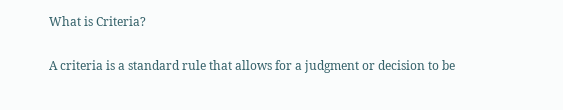What is Criteria?

A criteria is a standard rule that allows for a judgment or decision to be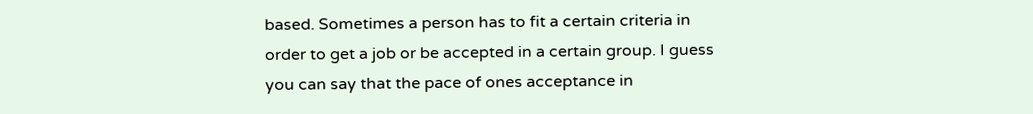based. Sometimes a person has to fit a certain criteria in order to get a job or be accepted in a certain group. I guess you can say that the pace of ones acceptance in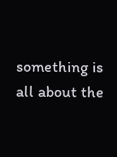something is all about the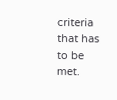criteria that has to be met.